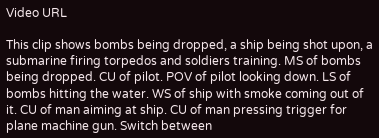Video URL

This clip shows bombs being dropped, a ship being shot upon, a submarine firing torpedos and soldiers training. MS of bombs being dropped. CU of pilot. POV of pilot looking down. LS of bombs hitting the water. WS of ship with smoke coming out of it. CU of man aiming at ship. CU of man pressing trigger for plane machine gun. Switch between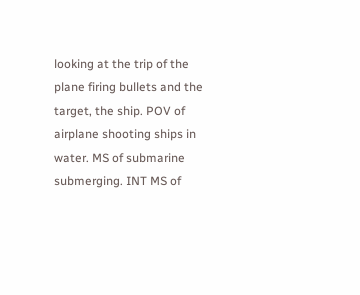looking at the trip of the plane firing bullets and the target, the ship. POV of airplane shooting ships in water. MS of submarine submerging. INT MS of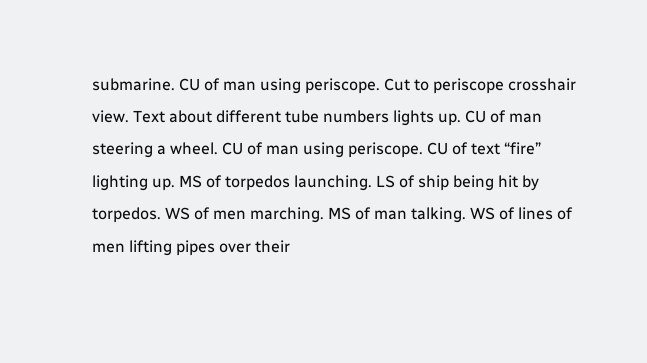submarine. CU of man using periscope. Cut to periscope crosshair view. Text about different tube numbers lights up. CU of man steering a wheel. CU of man using periscope. CU of text “fire” lighting up. MS of torpedos launching. LS of ship being hit by torpedos. WS of men marching. MS of man talking. WS of lines of men lifting pipes over their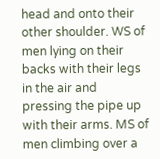head and onto their other shoulder. WS of men lying on their backs with their legs in the air and pressing the pipe up with their arms. MS of men climbing over a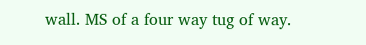wall. MS of a four way tug of way.